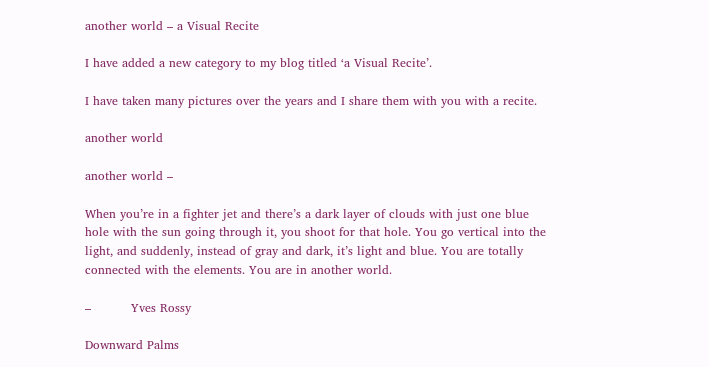another world – a Visual Recite

I have added a new category to my blog titled ‘a Visual Recite’.

I have taken many pictures over the years and I share them with you with a recite.

another world

another world –

When you’re in a fighter jet and there’s a dark layer of clouds with just one blue hole with the sun going through it, you shoot for that hole. You go vertical into the light, and suddenly, instead of gray and dark, it’s light and blue. You are totally connected with the elements. You are in another world.

–          Yves Rossy

Downward Palms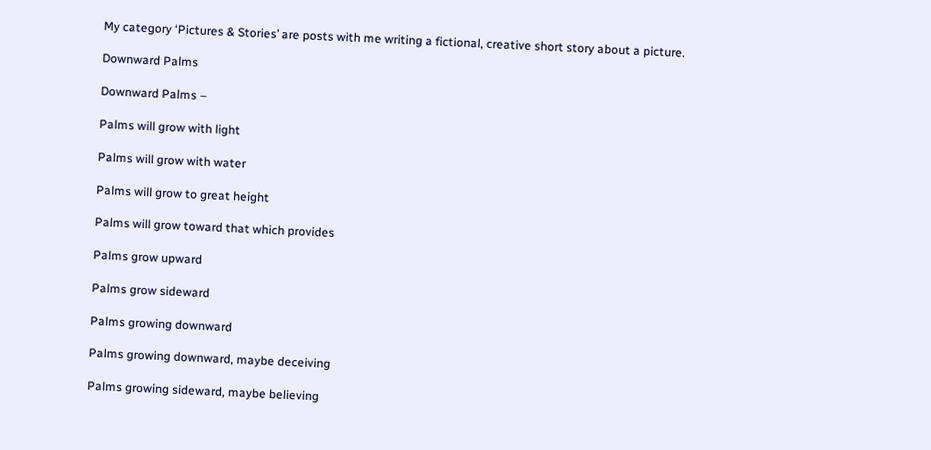My category ‘Pictures & Stories’ are posts with me writing a fictional, creative short story about a picture.

Downward Palms

Downward Palms –

Palms will grow with light

Palms will grow with water

Palms will grow to great height

Palms will grow toward that which provides

Palms grow upward

Palms grow sideward

Palms growing downward

Palms growing downward, maybe deceiving

Palms growing sideward, maybe believing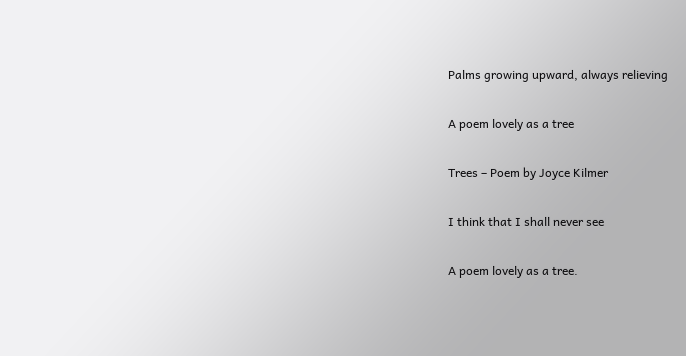Palms growing upward, always relieving

A poem lovely as a tree

Trees – Poem by Joyce Kilmer

I think that I shall never see

A poem lovely as a tree.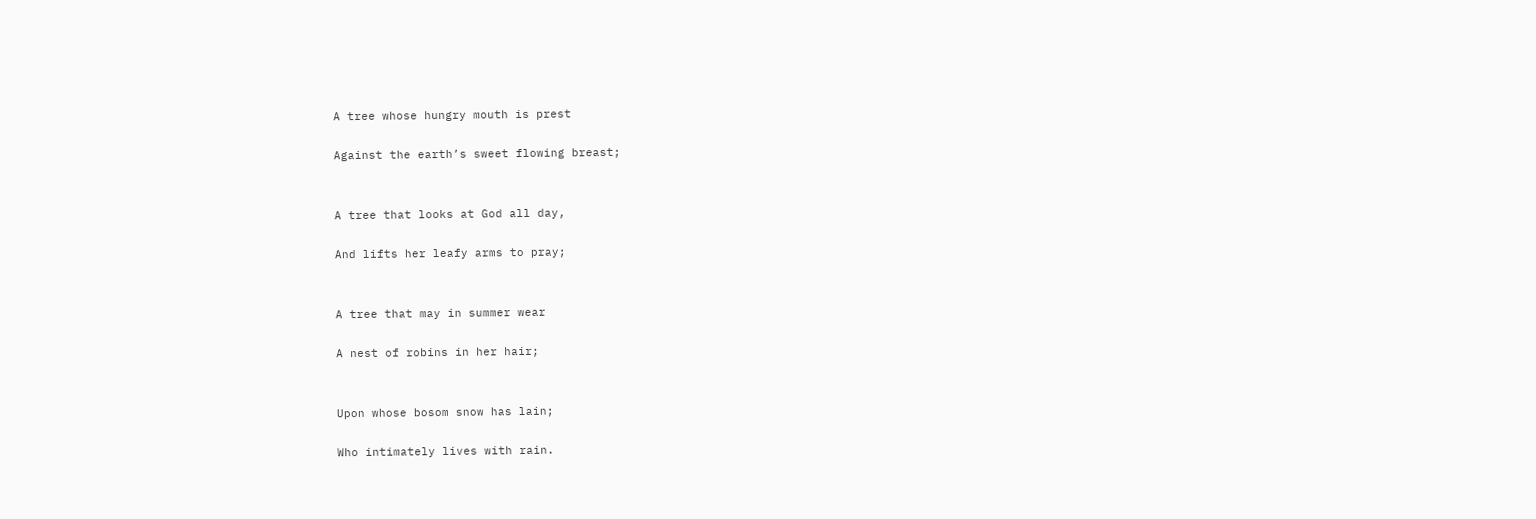A tree whose hungry mouth is prest

Against the earth’s sweet flowing breast;


A tree that looks at God all day,

And lifts her leafy arms to pray;


A tree that may in summer wear

A nest of robins in her hair;


Upon whose bosom snow has lain;

Who intimately lives with rain.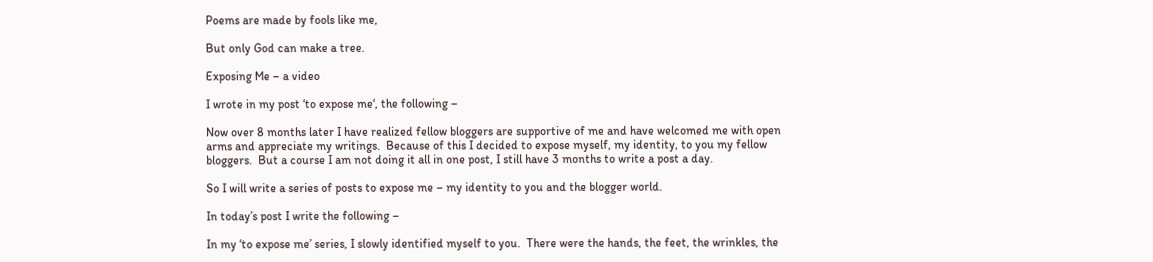Poems are made by fools like me,

But only God can make a tree.

Exposing Me – a video

I wrote in my post ‘to expose me‘, the following –

Now over 8 months later I have realized fellow bloggers are supportive of me and have welcomed me with open arms and appreciate my writings.  Because of this I decided to expose myself, my identity, to you my fellow bloggers.  But a course I am not doing it all in one post, I still have 3 months to write a post a day.

So I will write a series of posts to expose me – my identity to you and the blogger world.

In today’s post I write the following –

In my ‘to expose me’ series, I slowly identified myself to you.  There were the hands, the feet, the wrinkles, the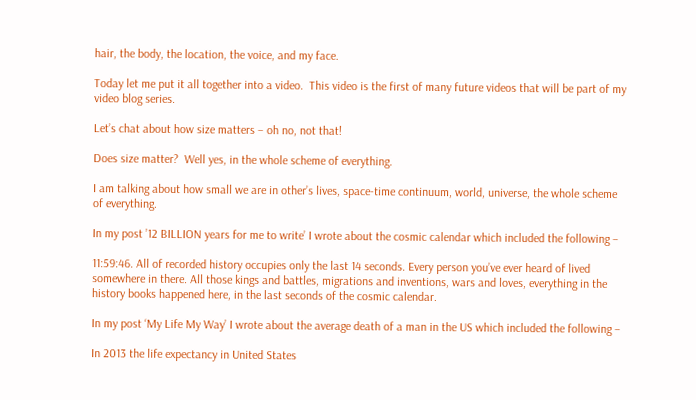hair, the body, the location, the voice, and my face.

Today let me put it all together into a video.  This video is the first of many future videos that will be part of my video blog series.

Let’s chat about how size matters – oh no, not that!

Does size matter?  Well yes, in the whole scheme of everything.

I am talking about how small we are in other’s lives, space-time continuum, world, universe, the whole scheme of everything.

In my post ’12 BILLION years for me to write’ I wrote about the cosmic calendar which included the following –

11:59:46. All of recorded history occupies only the last 14 seconds. Every person you’ve ever heard of lived somewhere in there. All those kings and battles, migrations and inventions, wars and loves, everything in the history books happened here, in the last seconds of the cosmic calendar.

In my post ‘My Life My Way’ I wrote about the average death of a man in the US which included the following –

In 2013 the life expectancy in United States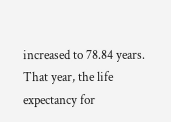increased to 78.84 years. That year, the life expectancy for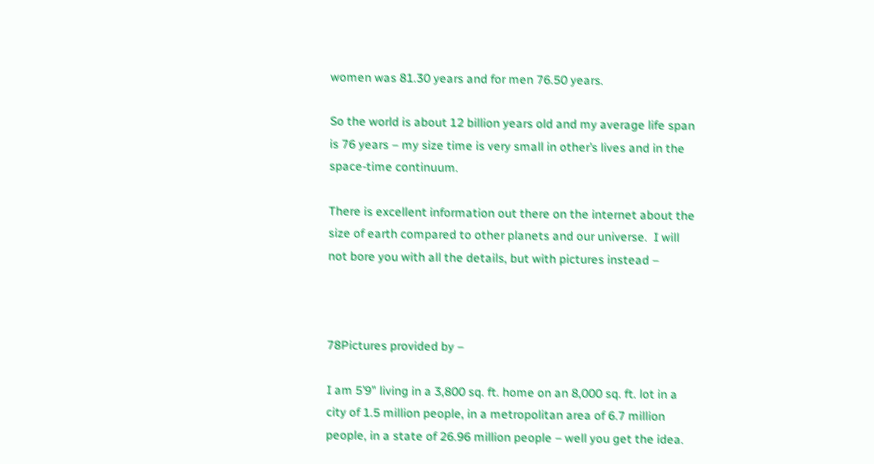women was 81.30 years and for men 76.50 years.

So the world is about 12 billion years old and my average life span is 76 years – my size time is very small in other’s lives and in the space-time continuum.

There is excellent information out there on the internet about the size of earth compared to other planets and our universe.  I will not bore you with all the details, but with pictures instead –



78Pictures provided by –

I am 5’9” living in a 3,800 sq. ft. home on an 8,000 sq. ft. lot in a city of 1.5 million people, in a metropolitan area of 6.7 million people, in a state of 26.96 million people – well you get the idea.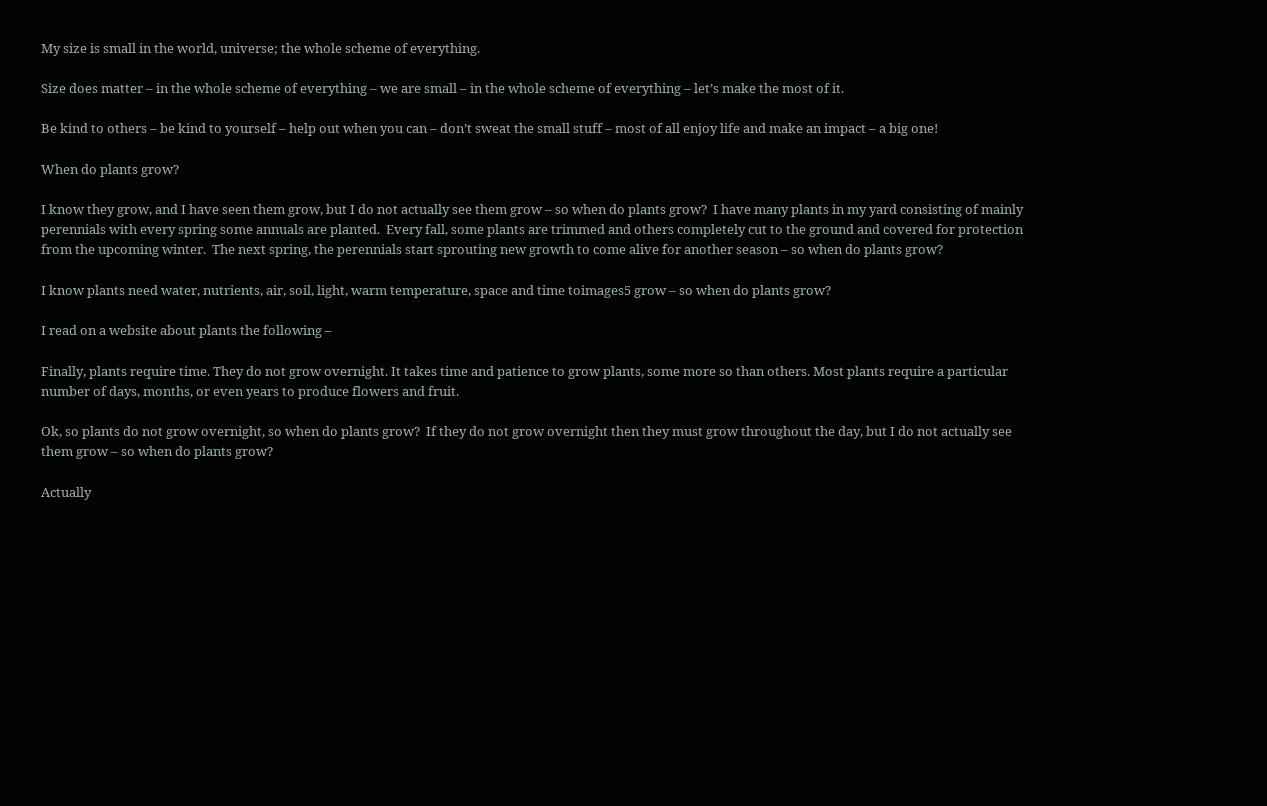My size is small in the world, universe; the whole scheme of everything.

Size does matter – in the whole scheme of everything – we are small – in the whole scheme of everything – let’s make the most of it.

Be kind to others – be kind to yourself – help out when you can – don’t sweat the small stuff – most of all enjoy life and make an impact – a big one!

When do plants grow?

I know they grow, and I have seen them grow, but I do not actually see them grow – so when do plants grow?  I have many plants in my yard consisting of mainly perennials with every spring some annuals are planted.  Every fall, some plants are trimmed and others completely cut to the ground and covered for protection from the upcoming winter.  The next spring, the perennials start sprouting new growth to come alive for another season – so when do plants grow?

I know plants need water, nutrients, air, soil, light, warm temperature, space and time toimages5 grow – so when do plants grow?

I read on a website about plants the following –

Finally, plants require time. They do not grow overnight. It takes time and patience to grow plants, some more so than others. Most plants require a particular number of days, months, or even years to produce flowers and fruit.

Ok, so plants do not grow overnight, so when do plants grow?  If they do not grow overnight then they must grow throughout the day, but I do not actually see them grow – so when do plants grow?

Actually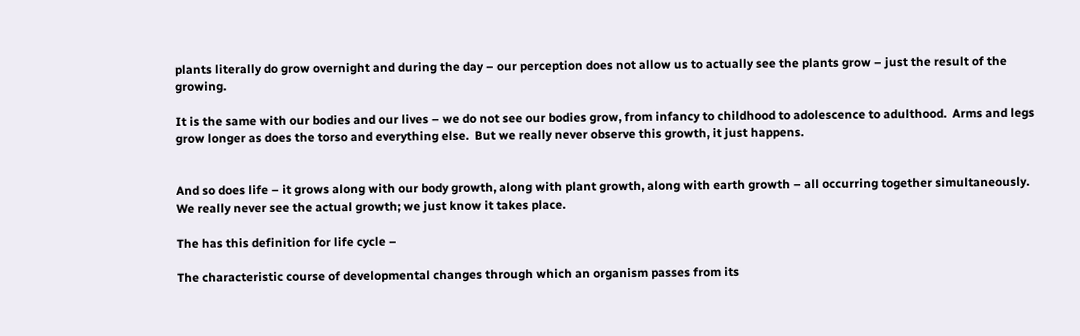plants literally do grow overnight and during the day – our perception does not allow us to actually see the plants grow – just the result of the growing.

It is the same with our bodies and our lives – we do not see our bodies grow, from infancy to childhood to adolescence to adulthood.  Arms and legs grow longer as does the torso and everything else.  But we really never observe this growth, it just happens.


And so does life – it grows along with our body growth, along with plant growth, along with earth growth – all occurring together simultaneously.  We really never see the actual growth; we just know it takes place.

The has this definition for life cycle –

The characteristic course of developmental changes through which an organism passes from its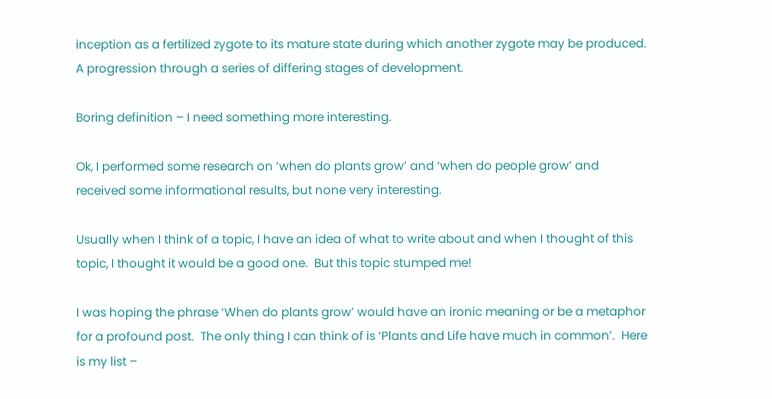inception as a fertilized zygote to its mature state during which another zygote may be produced. A progression through a series of differing stages of development.

Boring definition – I need something more interesting.

Ok, I performed some research on ‘when do plants grow’ and ‘when do people grow’ and received some informational results, but none very interesting.

Usually when I think of a topic, I have an idea of what to write about and when I thought of this topic, I thought it would be a good one.  But this topic stumped me!

I was hoping the phrase ‘When do plants grow’ would have an ironic meaning or be a metaphor for a profound post.  The only thing I can think of is ‘Plants and Life have much in common’.  Here is my list –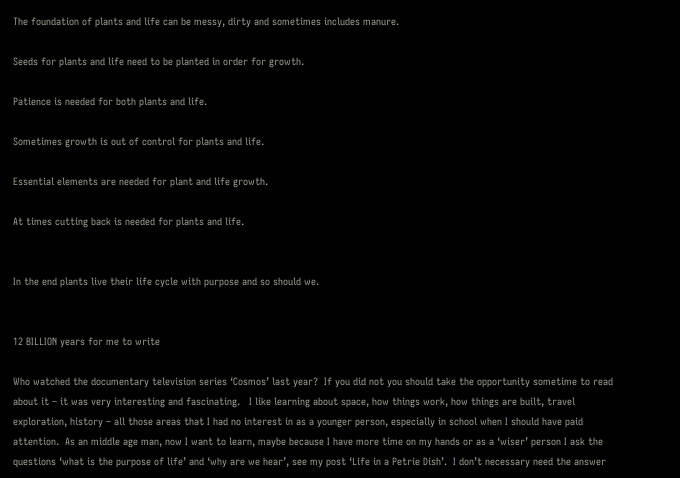The foundation of plants and life can be messy, dirty and sometimes includes manure.

Seeds for plants and life need to be planted in order for growth.

Patience is needed for both plants and life.

Sometimes growth is out of control for plants and life.

Essential elements are needed for plant and life growth.

At times cutting back is needed for plants and life.


In the end plants live their life cycle with purpose and so should we.


12 BILLION years for me to write

Who watched the documentary television series ‘Cosmos’ last year?  If you did not you should take the opportunity sometime to read about it – it was very interesting and fascinating.   I like learning about space, how things work, how things are built, travel exploration, history – all those areas that I had no interest in as a younger person, especially in school when I should have paid attention.  As an middle age man, now I want to learn, maybe because I have more time on my hands or as a ‘wiser’ person I ask the questions ‘what is the purpose of life’ and ‘why are we hear’, see my post ‘Life in a Petrie Dish’.  I don’t necessary need the answer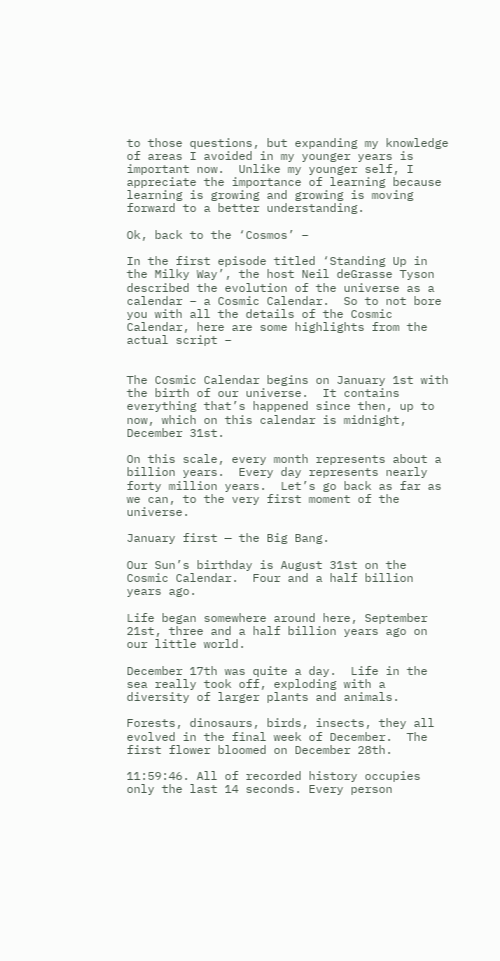to those questions, but expanding my knowledge of areas I avoided in my younger years is important now.  Unlike my younger self, I appreciate the importance of learning because learning is growing and growing is moving forward to a better understanding.

Ok, back to the ‘Cosmos’ –

In the first episode titled ‘Standing Up in the Milky Way’, the host Neil deGrasse Tyson described the evolution of the universe as a calendar – a Cosmic Calendar.  So to not bore you with all the details of the Cosmic Calendar, here are some highlights from the actual script –


The Cosmic Calendar begins on January 1st with the birth of our universe.  It contains everything that’s happened since then, up to now, which on this calendar is midnight, December 31st.

On this scale, every month represents about a billion years.  Every day represents nearly forty million years.  Let’s go back as far as we can, to the very first moment of the universe.

January first — the Big Bang.

Our Sun’s birthday is August 31st on the Cosmic Calendar.  Four and a half billion years ago.

Life began somewhere around here, September 21st, three and a half billion years ago on our little world.

December 17th was quite a day.  Life in the sea really took off, exploding with a diversity of larger plants and animals.

Forests, dinosaurs, birds, insects, they all evolved in the final week of December.  The first flower bloomed on December 28th.

11:59:46. All of recorded history occupies only the last 14 seconds. Every person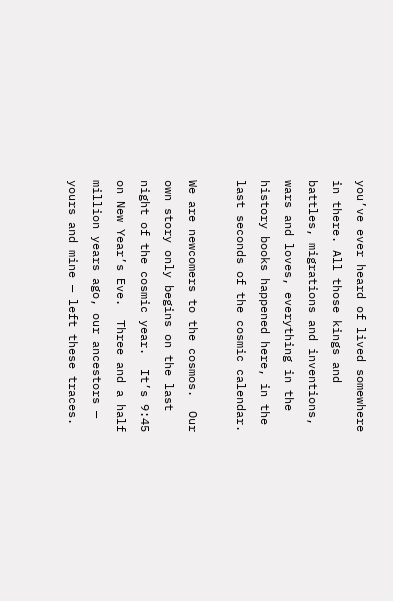you’ve ever heard of lived somewhere in there. All those kings and battles, migrations and inventions, wars and loves, everything in the history books happened here, in the last seconds of the cosmic calendar.

We are newcomers to the cosmos.  Our own story only begins on the last night of the cosmic year.  It’s 9:45 on New Year’s Eve.  Three and a half million years ago, our ancestors — yours and mine — left these traces.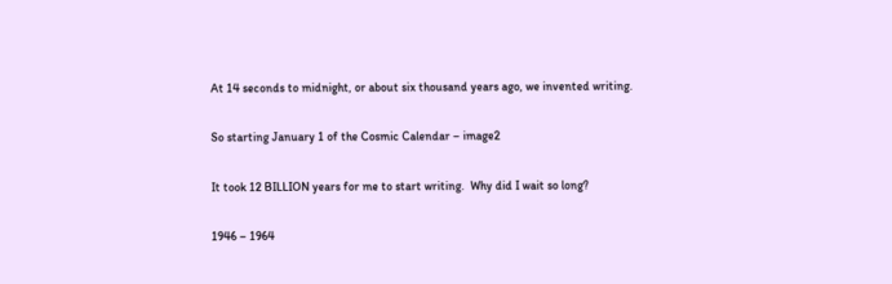At 14 seconds to midnight, or about six thousand years ago, we invented writing.

So starting January 1 of the Cosmic Calendar – image2

It took 12 BILLION years for me to start writing.  Why did I wait so long?

1946 – 1964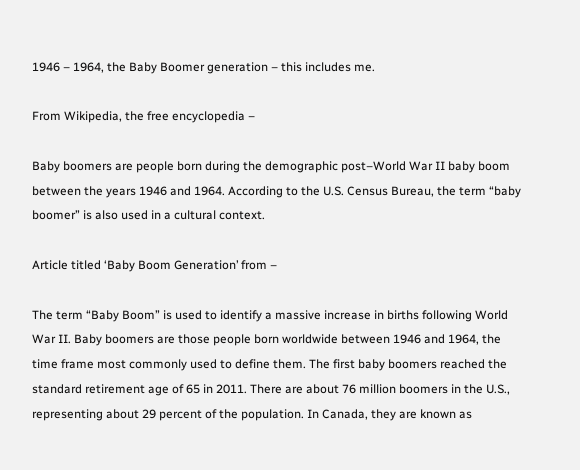1946 – 1964, the Baby Boomer generation – this includes me.

From Wikipedia, the free encyclopedia –

Baby boomers are people born during the demographic post–World War II baby boom between the years 1946 and 1964. According to the U.S. Census Bureau, the term “baby boomer” is also used in a cultural context.

Article titled ‘Baby Boom Generation’ from –

The term “Baby Boom” is used to identify a massive increase in births following World War II. Baby boomers are those people born worldwide between 1946 and 1964, the time frame most commonly used to define them. The first baby boomers reached the standard retirement age of 65 in 2011. There are about 76 million boomers in the U.S., representing about 29 percent of the population. In Canada, they are known as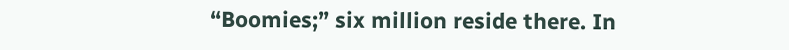“Boomies;” six million reside there. In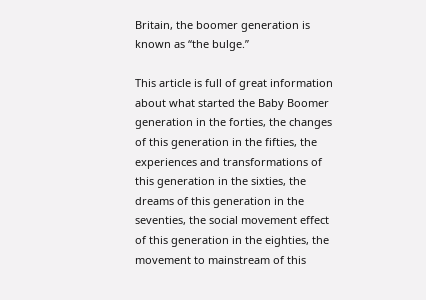Britain, the boomer generation is known as “the bulge.”

This article is full of great information about what started the Baby Boomer generation in the forties, the changes of this generation in the fifties, the experiences and transformations of this generation in the sixties, the dreams of this generation in the seventies, the social movement effect of this generation in the eighties, the movement to mainstream of this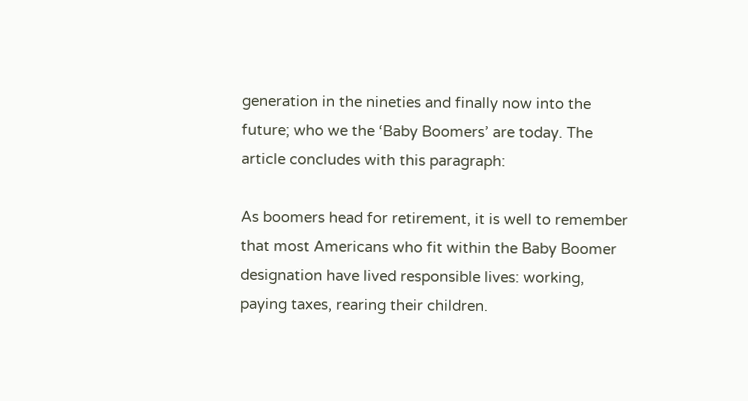generation in the nineties and finally now into the future; who we the ‘Baby Boomers’ are today. The article concludes with this paragraph:

As boomers head for retirement, it is well to remember that most Americans who fit within the Baby Boomer designation have lived responsible lives: working, paying taxes, rearing their children.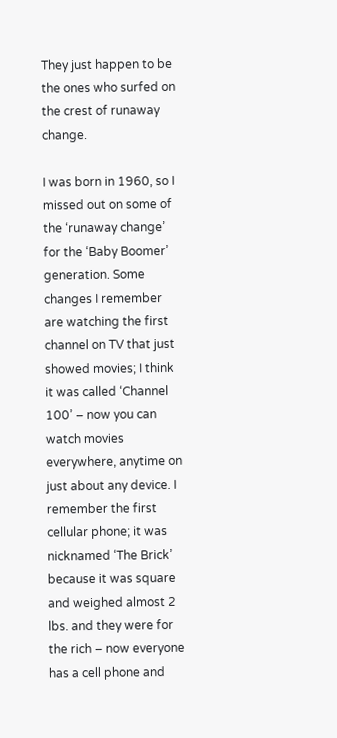They just happen to be the ones who surfed on the crest of runaway change.

I was born in 1960, so I missed out on some of the ‘runaway change’ for the ‘Baby Boomer’ generation. Some changes I remember are watching the first channel on TV that just showed movies; I think it was called ‘Channel 100’ – now you can watch movies everywhere, anytime on just about any device. I remember the first cellular phone; it was nicknamed ‘The Brick’ because it was square and weighed almost 2 lbs. and they were for the rich – now everyone has a cell phone and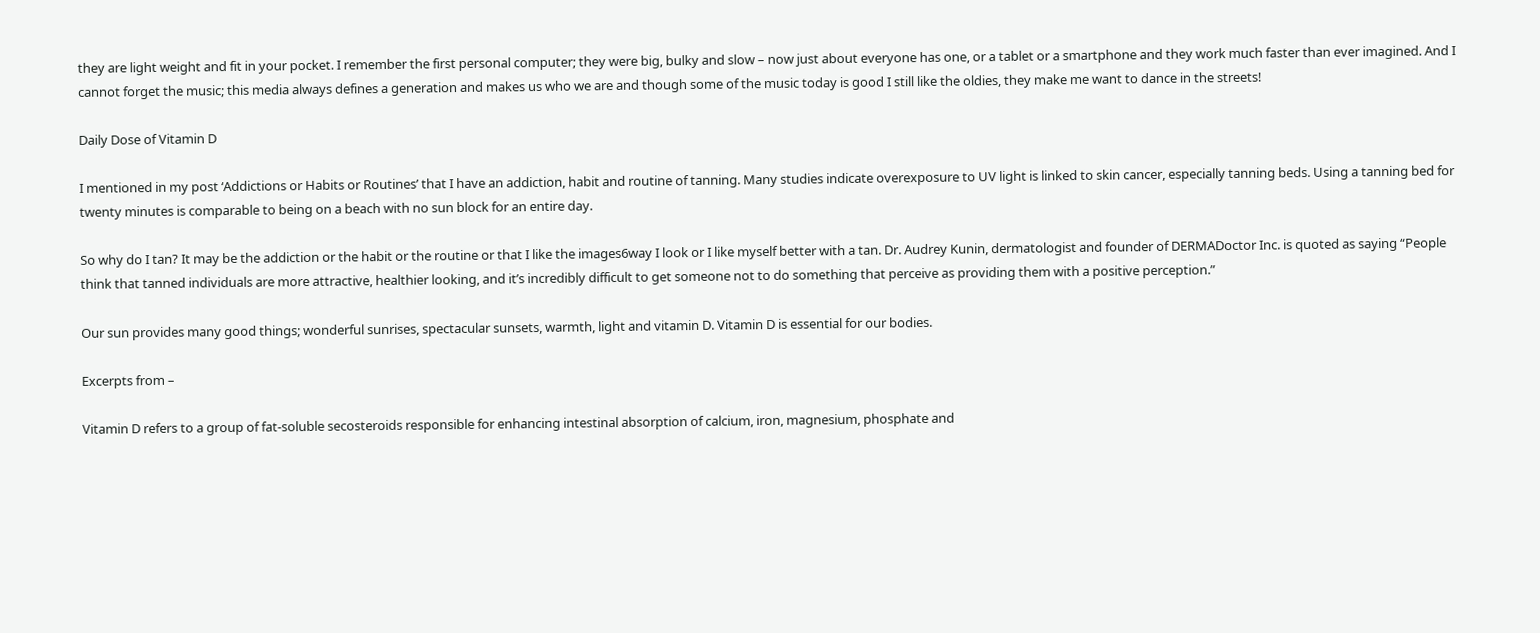they are light weight and fit in your pocket. I remember the first personal computer; they were big, bulky and slow – now just about everyone has one, or a tablet or a smartphone and they work much faster than ever imagined. And I cannot forget the music; this media always defines a generation and makes us who we are and though some of the music today is good I still like the oldies, they make me want to dance in the streets!

Daily Dose of Vitamin D

I mentioned in my post ‘Addictions or Habits or Routines’ that I have an addiction, habit and routine of tanning. Many studies indicate overexposure to UV light is linked to skin cancer, especially tanning beds. Using a tanning bed for twenty minutes is comparable to being on a beach with no sun block for an entire day.

So why do I tan? It may be the addiction or the habit or the routine or that I like the images6way I look or I like myself better with a tan. Dr. Audrey Kunin, dermatologist and founder of DERMADoctor Inc. is quoted as saying “People think that tanned individuals are more attractive, healthier looking, and it’s incredibly difficult to get someone not to do something that perceive as providing them with a positive perception.”

Our sun provides many good things; wonderful sunrises, spectacular sunsets, warmth, light and vitamin D. Vitamin D is essential for our bodies.

Excerpts from –

Vitamin D refers to a group of fat-soluble secosteroids responsible for enhancing intestinal absorption of calcium, iron, magnesium, phosphate and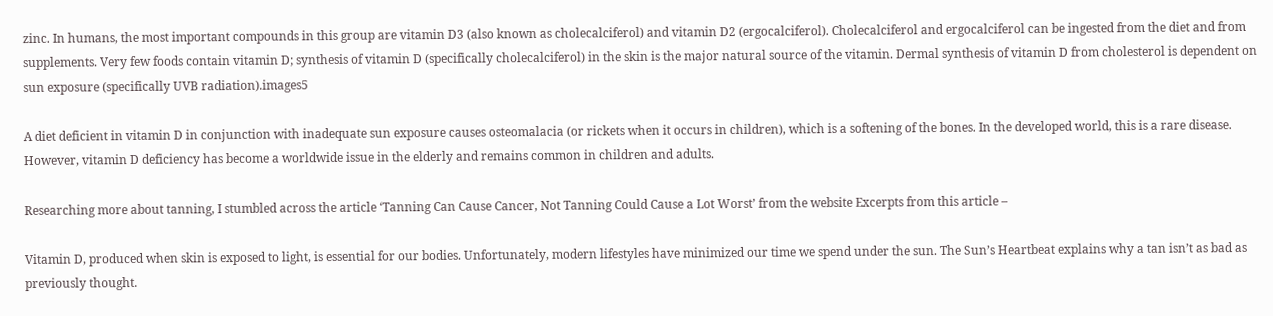zinc. In humans, the most important compounds in this group are vitamin D3 (also known as cholecalciferol) and vitamin D2 (ergocalciferol). Cholecalciferol and ergocalciferol can be ingested from the diet and from supplements. Very few foods contain vitamin D; synthesis of vitamin D (specifically cholecalciferol) in the skin is the major natural source of the vitamin. Dermal synthesis of vitamin D from cholesterol is dependent on sun exposure (specifically UVB radiation).images5

A diet deficient in vitamin D in conjunction with inadequate sun exposure causes osteomalacia (or rickets when it occurs in children), which is a softening of the bones. In the developed world, this is a rare disease. However, vitamin D deficiency has become a worldwide issue in the elderly and remains common in children and adults.

Researching more about tanning, I stumbled across the article ‘Tanning Can Cause Cancer, Not Tanning Could Cause a Lot Worst’ from the website Excerpts from this article –

Vitamin D, produced when skin is exposed to light, is essential for our bodies. Unfortunately, modern lifestyles have minimized our time we spend under the sun. The Sun’s Heartbeat explains why a tan isn’t as bad as previously thought.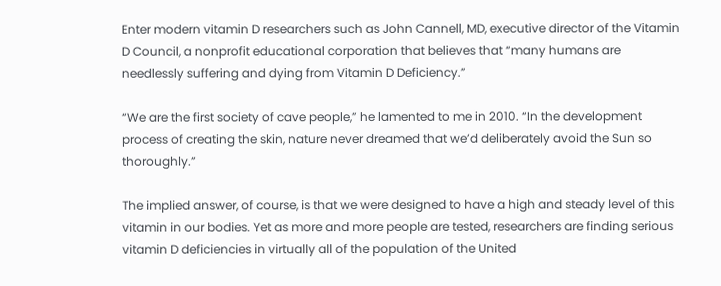Enter modern vitamin D researchers such as John Cannell, MD, executive director of the Vitamin D Council, a nonprofit educational corporation that believes that “many humans are needlessly suffering and dying from Vitamin D Deficiency.”

“We are the first society of cave people,” he lamented to me in 2010. “In the development process of creating the skin, nature never dreamed that we’d deliberately avoid the Sun so thoroughly.”

The implied answer, of course, is that we were designed to have a high and steady level of this vitamin in our bodies. Yet as more and more people are tested, researchers are finding serious vitamin D deficiencies in virtually all of the population of the United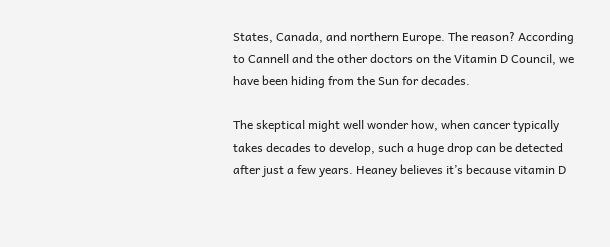States, Canada, and northern Europe. The reason? According to Cannell and the other doctors on the Vitamin D Council, we have been hiding from the Sun for decades.

The skeptical might well wonder how, when cancer typically takes decades to develop, such a huge drop can be detected after just a few years. Heaney believes it’s because vitamin D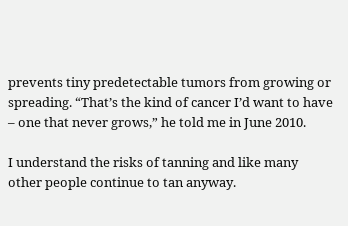prevents tiny predetectable tumors from growing or spreading. “That’s the kind of cancer I’d want to have – one that never grows,” he told me in June 2010.

I understand the risks of tanning and like many other people continue to tan anyway.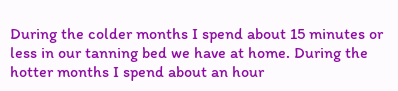During the colder months I spend about 15 minutes or less in our tanning bed we have at home. During the hotter months I spend about an hour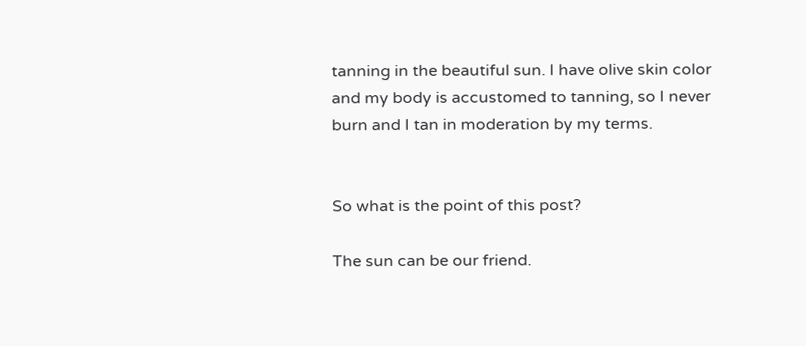tanning in the beautiful sun. I have olive skin color and my body is accustomed to tanning, so I never burn and I tan in moderation by my terms.


So what is the point of this post?

The sun can be our friend.